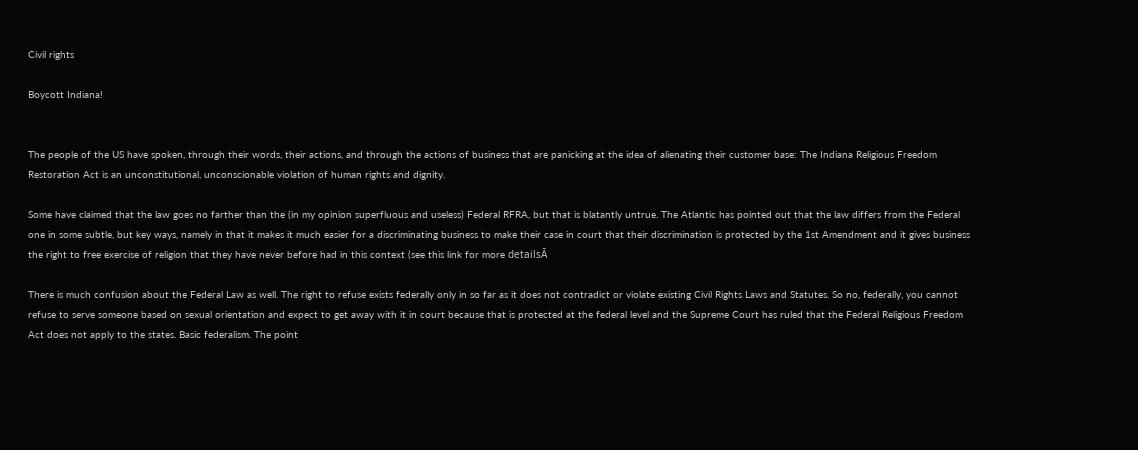Civil rights

Boycott Indiana!


The people of the US have spoken, through their words, their actions, and through the actions of business that are panicking at the idea of alienating their customer base: The Indiana Religious Freedom Restoration Act is an unconstitutional, unconscionable violation of human rights and dignity.

Some have claimed that the law goes no farther than the (in my opinion superfluous and useless) Federal RFRA, but that is blatantly untrue. The Atlantic has pointed out that the law differs from the Federal one in some subtle, but key ways, namely in that it makes it much easier for a discriminating business to make their case in court that their discrimination is protected by the 1st Amendment and it gives business the right to free exercise of religion that they have never before had in this context (see this link for more detailsĀ

There is much confusion about the Federal Law as well. The right to refuse exists federally only in so far as it does not contradict or violate existing Civil Rights Laws and Statutes. So no, federally, you cannot refuse to serve someone based on sexual orientation and expect to get away with it in court because that is protected at the federal level and the Supreme Court has ruled that the Federal Religious Freedom Act does not apply to the states. Basic federalism. The point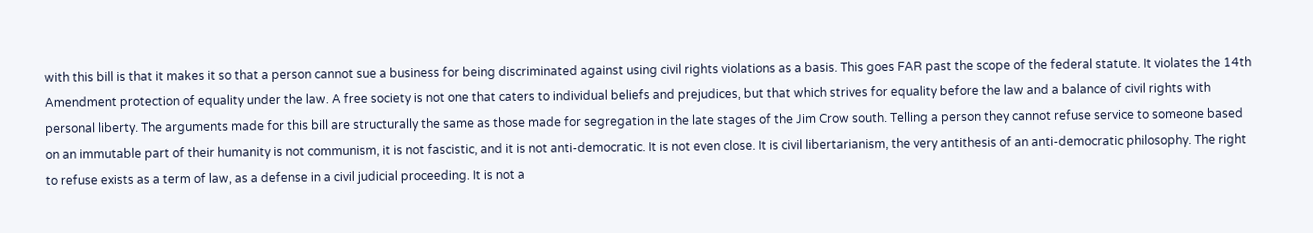with this bill is that it makes it so that a person cannot sue a business for being discriminated against using civil rights violations as a basis. This goes FAR past the scope of the federal statute. It violates the 14th Amendment protection of equality under the law. A free society is not one that caters to individual beliefs and prejudices, but that which strives for equality before the law and a balance of civil rights with personal liberty. The arguments made for this bill are structurally the same as those made for segregation in the late stages of the Jim Crow south. Telling a person they cannot refuse service to someone based on an immutable part of their humanity is not communism, it is not fascistic, and it is not anti-democratic. It is not even close. It is civil libertarianism, the very antithesis of an anti-democratic philosophy. The right to refuse exists as a term of law, as a defense in a civil judicial proceeding. It is not a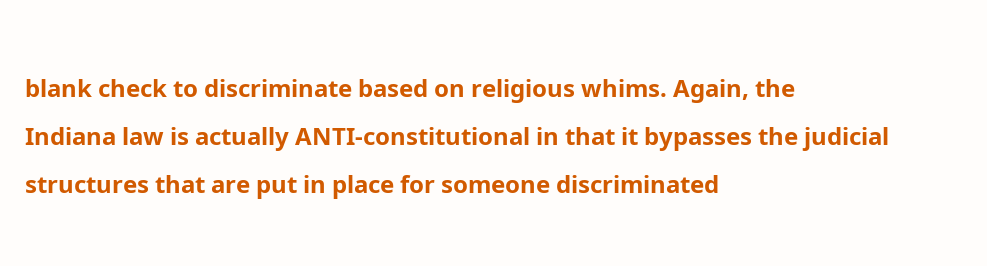blank check to discriminate based on religious whims. Again, the Indiana law is actually ANTI-constitutional in that it bypasses the judicial structures that are put in place for someone discriminated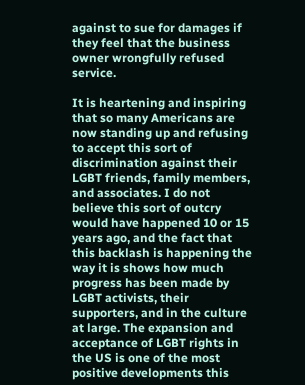against to sue for damages if they feel that the business owner wrongfully refused service.

It is heartening and inspiring that so many Americans are now standing up and refusing to accept this sort of discrimination against their LGBT friends, family members, and associates. I do not believe this sort of outcry would have happened 10 or 15 years ago, and the fact that this backlash is happening the way it is shows how much progress has been made by LGBT activists, their supporters, and in the culture at large. The expansion and acceptance of LGBT rights in the US is one of the most positive developments this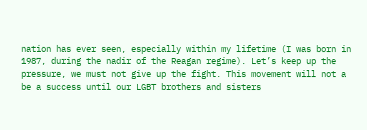nation has ever seen, especially within my lifetime (I was born in 1987, during the nadir of the Reagan regime). Let’s keep up the pressure, we must not give up the fight. This movement will not a be a success until our LGBT brothers and sisters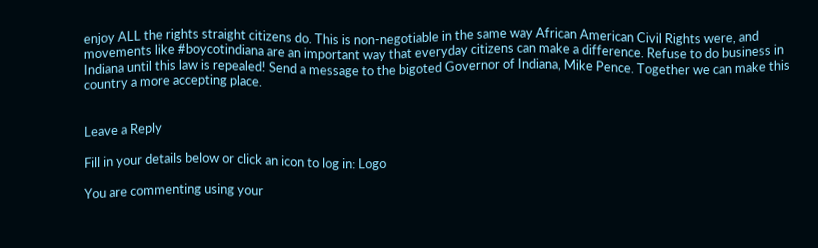enjoy ALL the rights straight citizens do. This is non-negotiable in the same way African American Civil Rights were, and movements like #boycotindiana are an important way that everyday citizens can make a difference. Refuse to do business in Indiana until this law is repealed! Send a message to the bigoted Governor of Indiana, Mike Pence. Together we can make this country a more accepting place.


Leave a Reply

Fill in your details below or click an icon to log in: Logo

You are commenting using your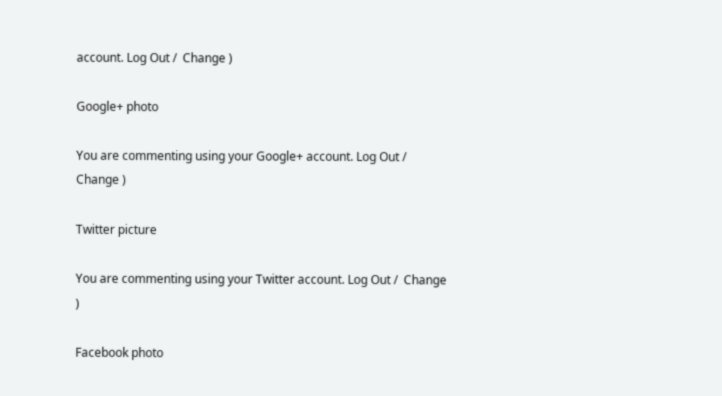account. Log Out /  Change )

Google+ photo

You are commenting using your Google+ account. Log Out /  Change )

Twitter picture

You are commenting using your Twitter account. Log Out /  Change )

Facebook photo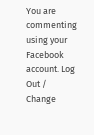You are commenting using your Facebook account. Log Out /  Change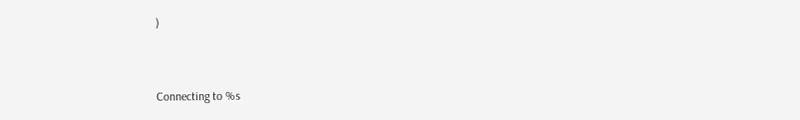)


Connecting to %s